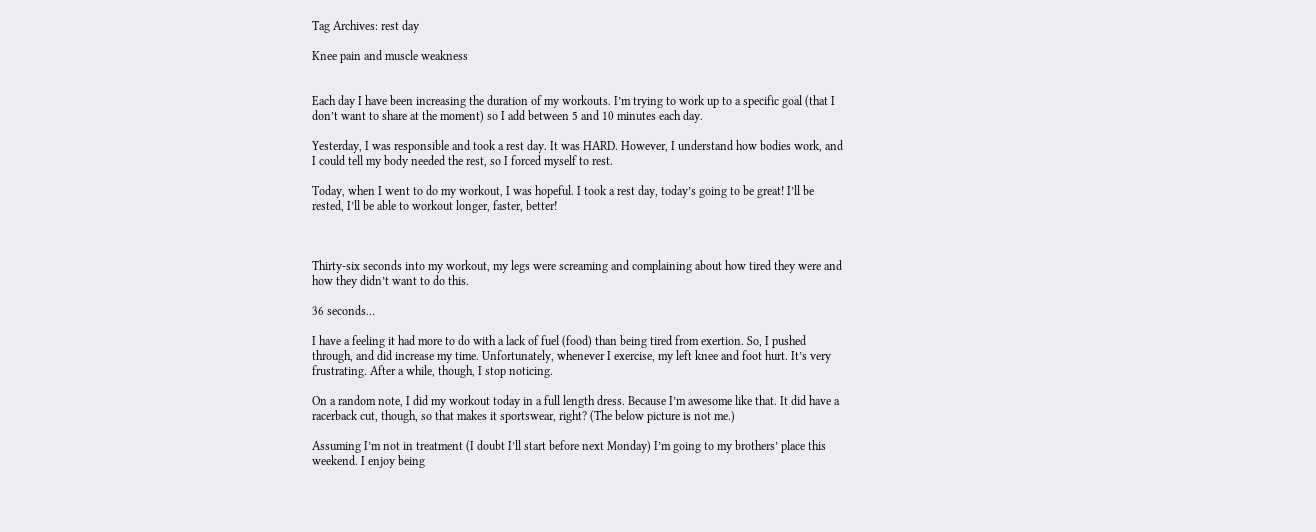Tag Archives: rest day

Knee pain and muscle weakness


Each day I have been increasing the duration of my workouts. I’m trying to work up to a specific goal (that I don’t want to share at the moment) so I add between 5 and 10 minutes each day.

Yesterday, I was responsible and took a rest day. It was HARD. However, I understand how bodies work, and I could tell my body needed the rest, so I forced myself to rest.

Today, when I went to do my workout, I was hopeful. I took a rest day, today’s going to be great! I’ll be rested, I’ll be able to workout longer, faster, better!



Thirty-six seconds into my workout, my legs were screaming and complaining about how tired they were and how they didn’t want to do this.

36 seconds…

I have a feeling it had more to do with a lack of fuel (food) than being tired from exertion. So, I pushed through, and did increase my time. Unfortunately, whenever I exercise, my left knee and foot hurt. It’s very frustrating. After a while, though, I stop noticing.

On a random note, I did my workout today in a full length dress. Because I’m awesome like that. It did have a racerback cut, though, so that makes it sportswear, right? (The below picture is not me.)

Assuming I’m not in treatment (I doubt I’ll start before next Monday) I’m going to my brothers’ place this weekend. I enjoy being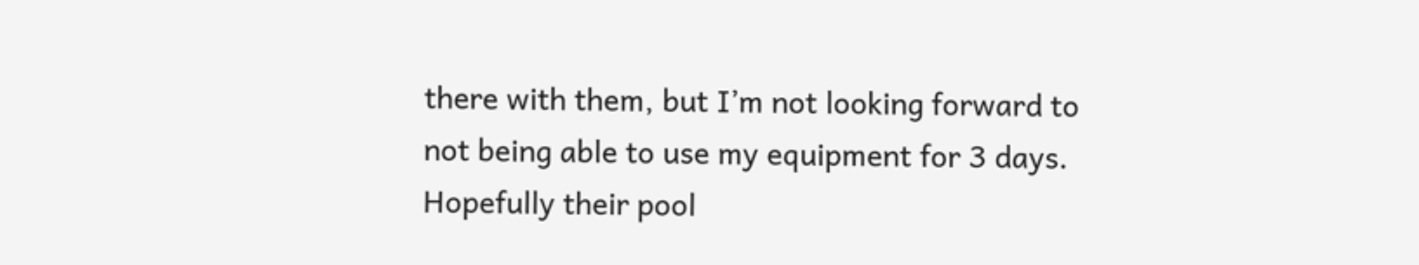there with them, but I’m not looking forward to not being able to use my equipment for 3 days. Hopefully their pool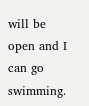will be open and I can go swimming.